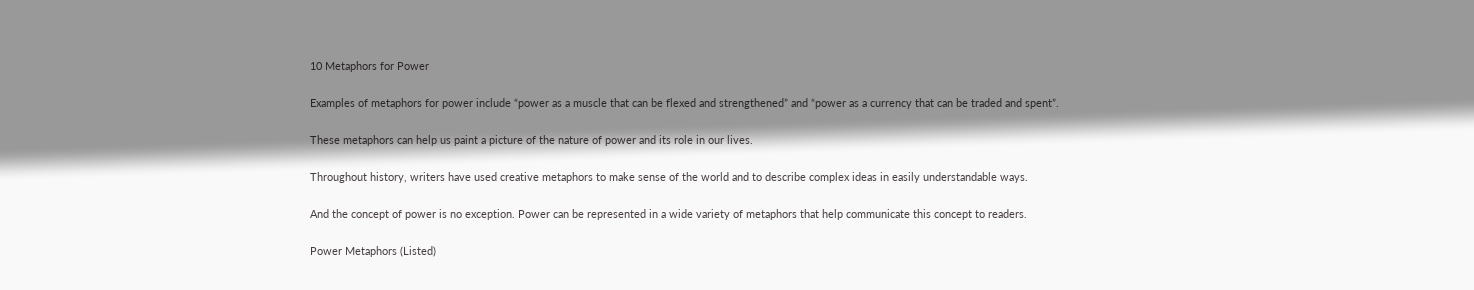10 Metaphors for Power

Examples of metaphors for power include “power as a muscle that can be flexed and strengthened” and “power as a currency that can be traded and spent”.

These metaphors can help us paint a picture of the nature of power and its role in our lives.

Throughout history, writers have used creative metaphors to make sense of the world and to describe complex ideas in easily understandable ways.

And the concept of power is no exception. Power can be represented in a wide variety of metaphors that help communicate this concept to readers.

Power Metaphors (Listed)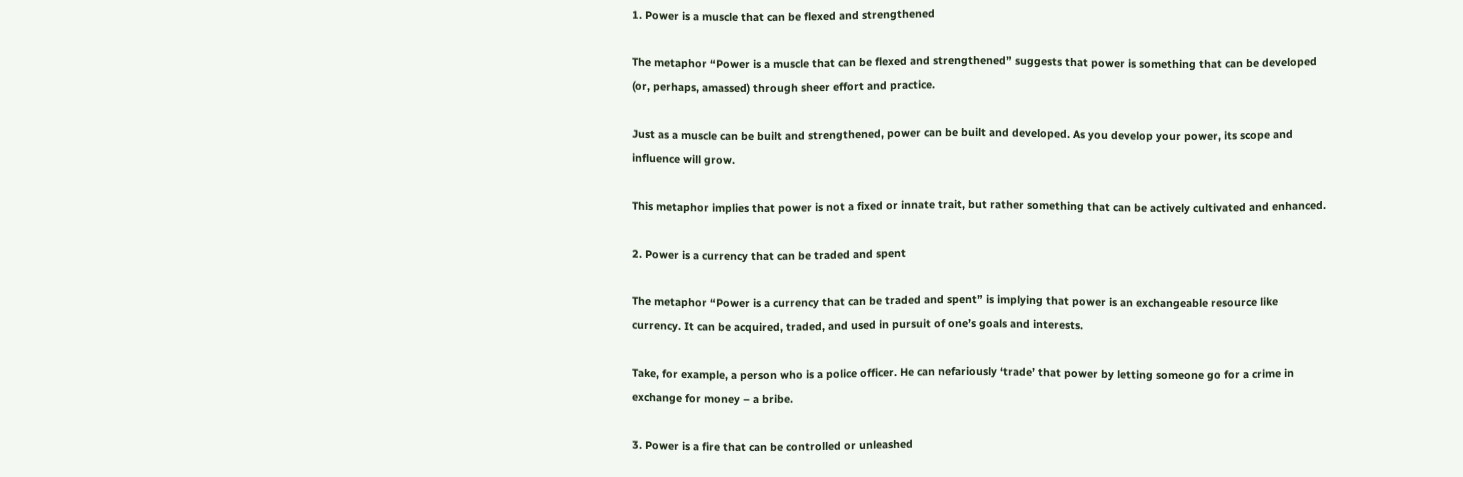1. Power is a muscle that can be flexed and strengthened

The metaphor “Power is a muscle that can be flexed and strengthened” suggests that power is something that can be developed (or, perhaps, amassed) through sheer effort and practice.

Just as a muscle can be built and strengthened, power can be built and developed. As you develop your power, its scope and influence will grow.

This metaphor implies that power is not a fixed or innate trait, but rather something that can be actively cultivated and enhanced.

2. Power is a currency that can be traded and spent

The metaphor “Power is a currency that can be traded and spent” is implying that power is an exchangeable resource like currency. It can be acquired, traded, and used in pursuit of one’s goals and interests.

Take, for example, a person who is a police officer. He can nefariously ‘trade’ that power by letting someone go for a crime in exchange for money – a bribe.

3. Power is a fire that can be controlled or unleashed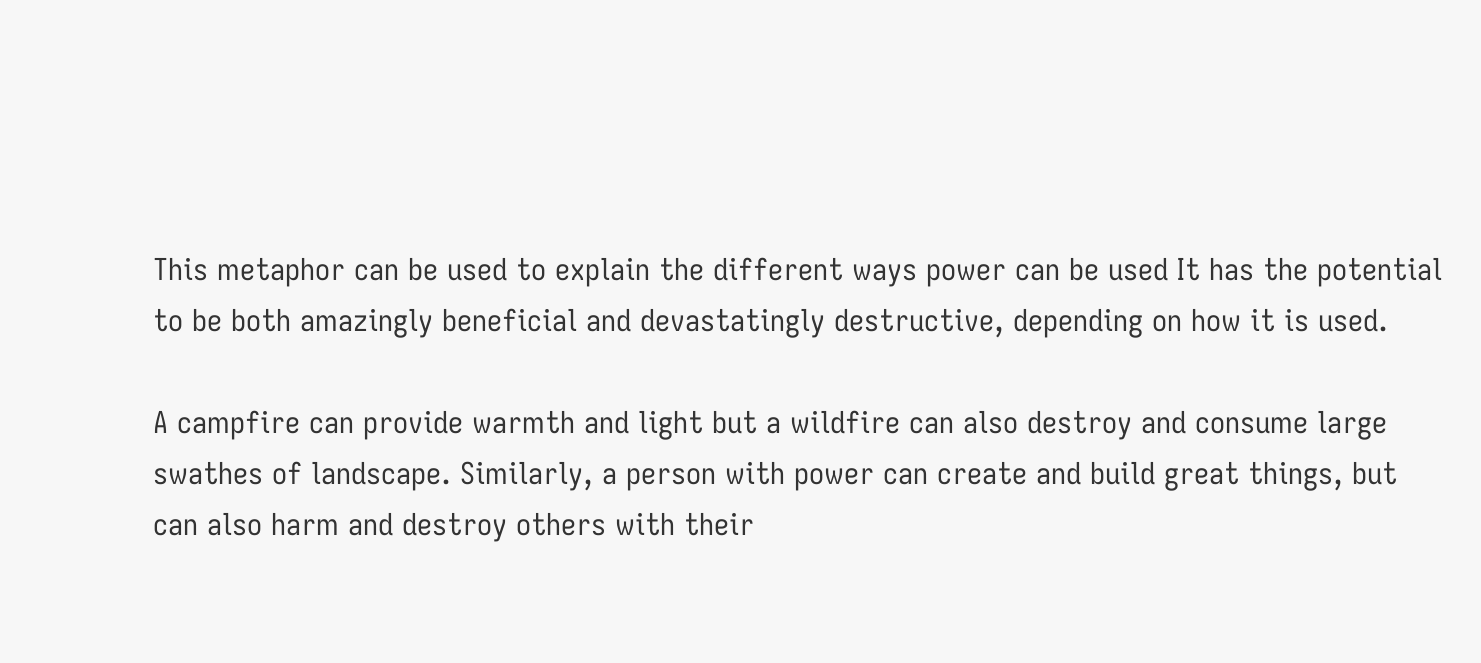This metaphor can be used to explain the different ways power can be used It has the potential to be both amazingly beneficial and devastatingly destructive, depending on how it is used.

A campfire can provide warmth and light but a wildfire can also destroy and consume large swathes of landscape. Similarly, a person with power can create and build great things, but can also harm and destroy others with their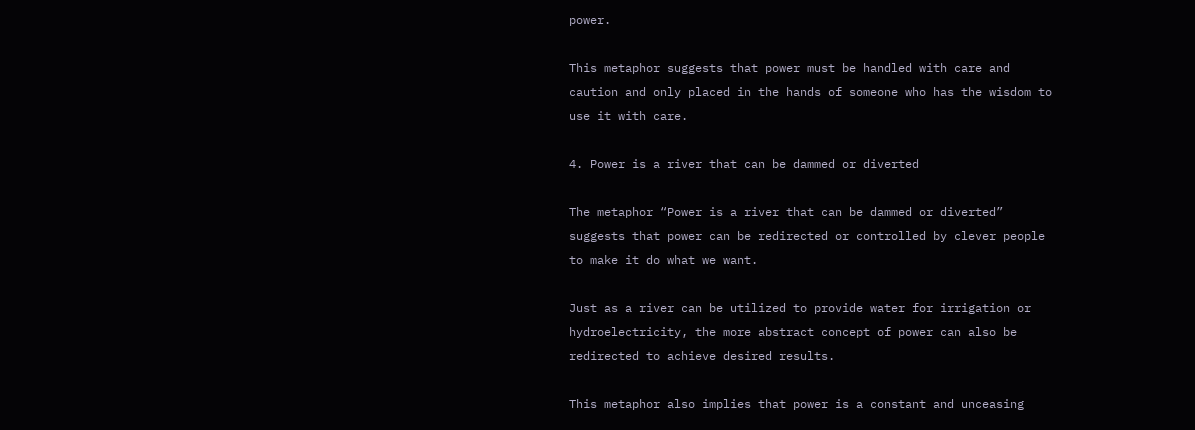power.

This metaphor suggests that power must be handled with care and caution and only placed in the hands of someone who has the wisdom to use it with care.

4. Power is a river that can be dammed or diverted

The metaphor “Power is a river that can be dammed or diverted” suggests that power can be redirected or controlled by clever people to make it do what we want.

Just as a river can be utilized to provide water for irrigation or hydroelectricity, the more abstract concept of power can also be redirected to achieve desired results.

This metaphor also implies that power is a constant and unceasing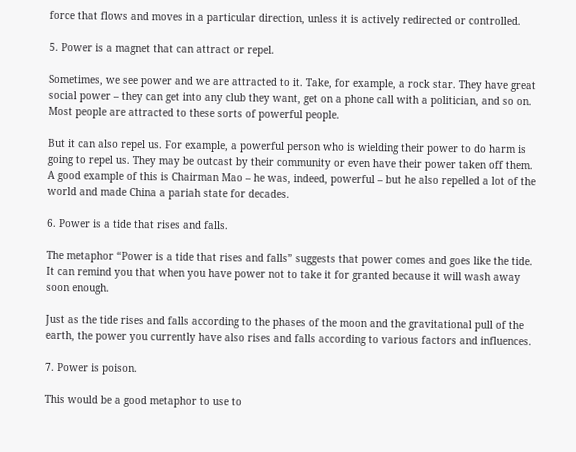force that flows and moves in a particular direction, unless it is actively redirected or controlled.

5. Power is a magnet that can attract or repel.

Sometimes, we see power and we are attracted to it. Take, for example, a rock star. They have great social power – they can get into any club they want, get on a phone call with a politician, and so on. Most people are attracted to these sorts of powerful people.

But it can also repel us. For example, a powerful person who is wielding their power to do harm is going to repel us. They may be outcast by their community or even have their power taken off them. A good example of this is Chairman Mao – he was, indeed, powerful – but he also repelled a lot of the world and made China a pariah state for decades.

6. Power is a tide that rises and falls.

The metaphor “Power is a tide that rises and falls” suggests that power comes and goes like the tide. It can remind you that when you have power not to take it for granted because it will wash away soon enough.

Just as the tide rises and falls according to the phases of the moon and the gravitational pull of the earth, the power you currently have also rises and falls according to various factors and influences.

7. Power is poison.

This would be a good metaphor to use to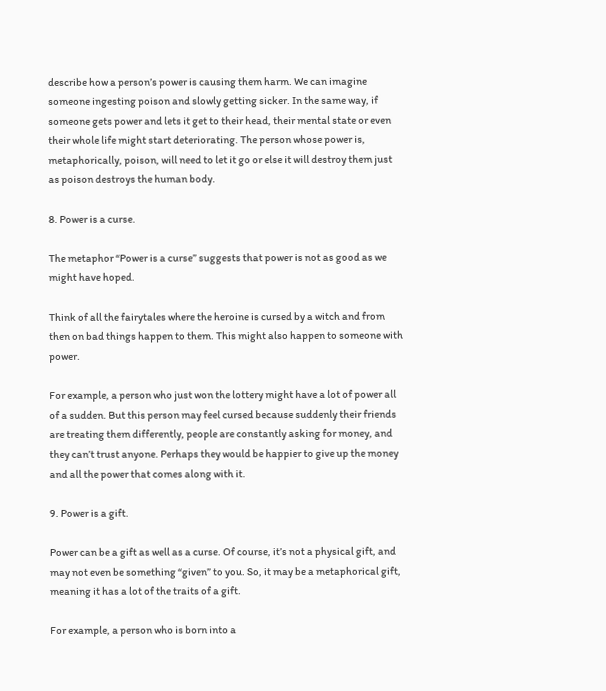describe how a person’s power is causing them harm. We can imagine someone ingesting poison and slowly getting sicker. In the same way, if someone gets power and lets it get to their head, their mental state or even their whole life might start deteriorating. The person whose power is, metaphorically, poison, will need to let it go or else it will destroy them just as poison destroys the human body.

8. Power is a curse.

The metaphor “Power is a curse” suggests that power is not as good as we might have hoped.

Think of all the fairytales where the heroine is cursed by a witch and from then on bad things happen to them. This might also happen to someone with power.

For example, a person who just won the lottery might have a lot of power all of a sudden. But this person may feel cursed because suddenly their friends are treating them differently, people are constantly asking for money, and they can’t trust anyone. Perhaps they would be happier to give up the money and all the power that comes along with it.

9. Power is a gift.

Power can be a gift as well as a curse. Of course, it’s not a physical gift, and may not even be something “given” to you. So, it may be a metaphorical gift, meaning it has a lot of the traits of a gift.

For example, a person who is born into a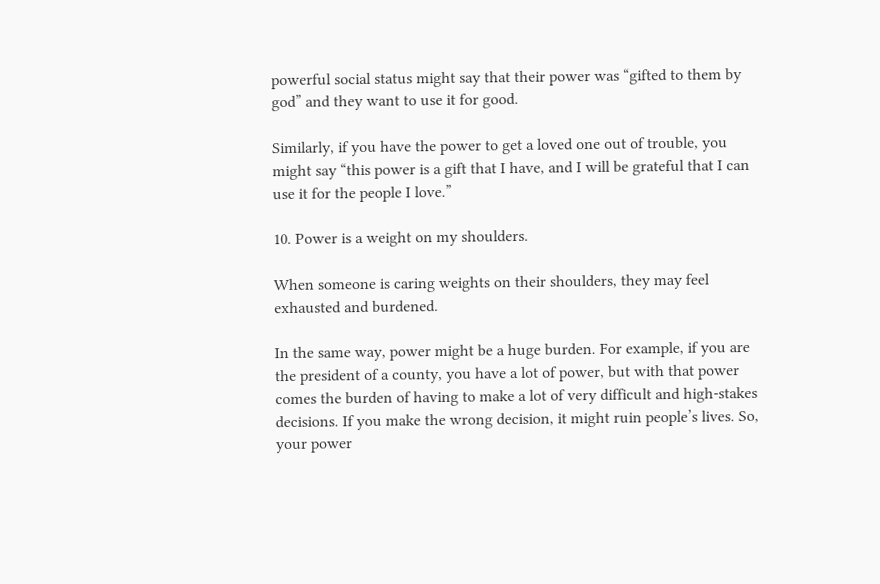powerful social status might say that their power was “gifted to them by god” and they want to use it for good.

Similarly, if you have the power to get a loved one out of trouble, you might say “this power is a gift that I have, and I will be grateful that I can use it for the people I love.”

10. Power is a weight on my shoulders.

When someone is caring weights on their shoulders, they may feel exhausted and burdened.

In the same way, power might be a huge burden. For example, if you are the president of a county, you have a lot of power, but with that power comes the burden of having to make a lot of very difficult and high-stakes decisions. If you make the wrong decision, it might ruin people’s lives. So, your power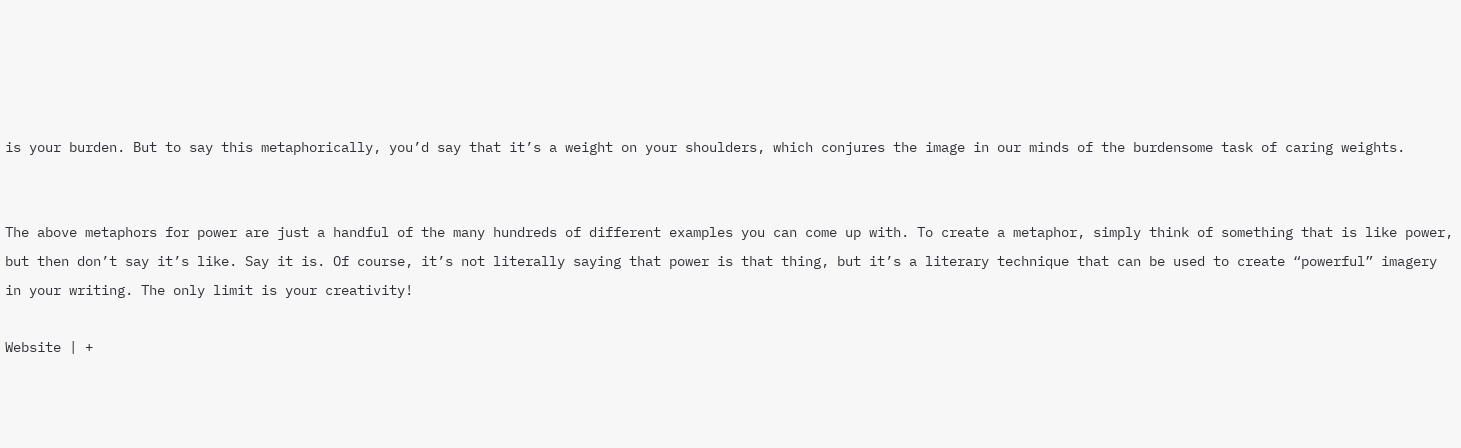is your burden. But to say this metaphorically, you’d say that it’s a weight on your shoulders, which conjures the image in our minds of the burdensome task of caring weights.


The above metaphors for power are just a handful of the many hundreds of different examples you can come up with. To create a metaphor, simply think of something that is like power, but then don’t say it’s like. Say it is. Of course, it’s not literally saying that power is that thing, but it’s a literary technique that can be used to create “powerful” imagery in your writing. The only limit is your creativity!

Website | +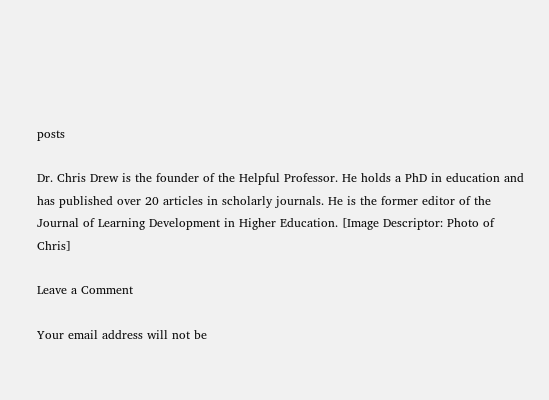posts

Dr. Chris Drew is the founder of the Helpful Professor. He holds a PhD in education and has published over 20 articles in scholarly journals. He is the former editor of the Journal of Learning Development in Higher Education. [Image Descriptor: Photo of Chris]

Leave a Comment

Your email address will not be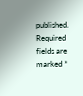published. Required fields are marked *